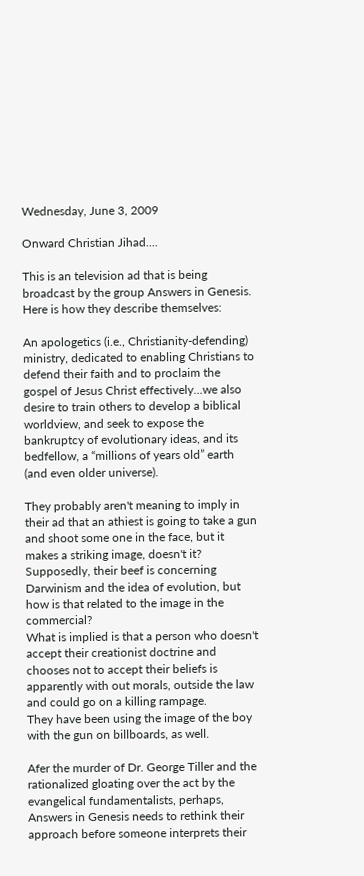Wednesday, June 3, 2009

Onward Christian Jihad....

This is an television ad that is being broadcast by the group Answers in Genesis.
Here is how they describe themselves:

An apologetics (i.e., Christianity-defending) ministry, dedicated to enabling Christians to defend their faith and to proclaim the gospel of Jesus Christ effectively…we also desire to train others to develop a biblical worldview, and seek to expose the bankruptcy of evolutionary ideas, and its bedfellow, a “millions of years old” earth (and even older universe).

They probably aren't meaning to imply in their ad that an athiest is going to take a gun and shoot some one in the face, but it makes a striking image, doesn't it?
Supposedly, their beef is concerning Darwinism and the idea of evolution, but how is that related to the image in the commercial?
What is implied is that a person who doesn't accept their creationist doctrine and chooses not to accept their beliefs is apparently with out morals, outside the law and could go on a killing rampage.
They have been using the image of the boy with the gun on billboards, as well.

Afer the murder of Dr. George Tiller and the rationalized gloating over the act by the evangelical fundamentalists, perhaps, Answers in Genesis needs to rethink their approach before someone interprets their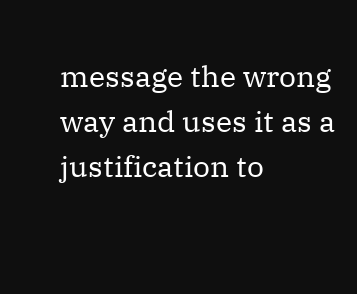message the wrong way and uses it as a justification to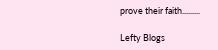prove their faith.........

Lefty Blogs